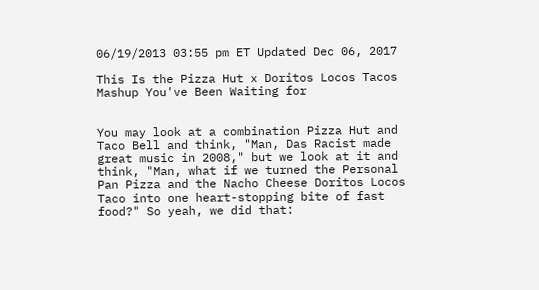06/19/2013 03:55 pm ET Updated Dec 06, 2017

This Is the Pizza Hut x Doritos Locos Tacos Mashup You've Been Waiting for


You may look at a combination Pizza Hut and Taco Bell and think, "Man, Das Racist made great music in 2008," but we look at it and think, "Man, what if we turned the Personal Pan Pizza and the Nacho Cheese Doritos Locos Taco into one heart-stopping bite of fast food?" So yeah, we did that: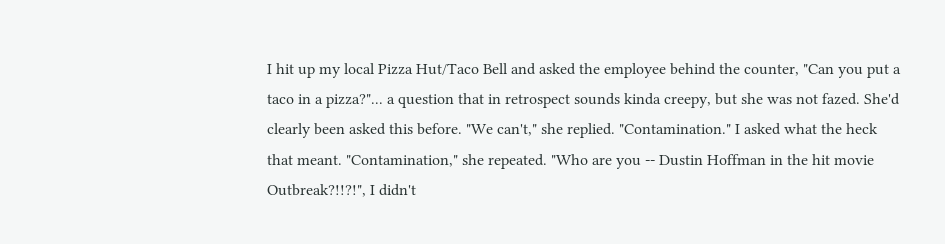I hit up my local Pizza Hut/Taco Bell and asked the employee behind the counter, "Can you put a taco in a pizza?"... a question that in retrospect sounds kinda creepy, but she was not fazed. She'd clearly been asked this before. "We can't," she replied. "Contamination." I asked what the heck that meant. "Contamination," she repeated. "Who are you -- Dustin Hoffman in the hit movie Outbreak?!!?!", I didn't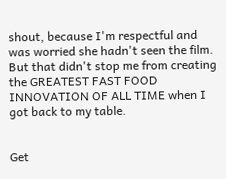shout, because I'm respectful and was worried she hadn't seen the film. But that didn't stop me from creating the GREATEST FAST FOOD INNOVATION OF ALL TIME when I got back to my table.


Get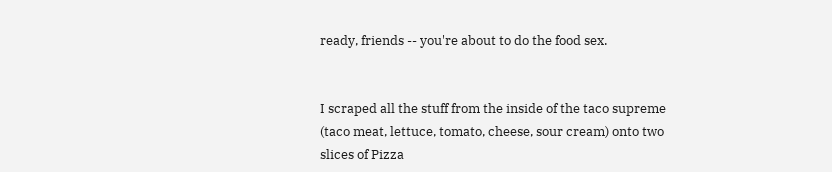ready, friends -- you're about to do the food sex.


I scraped all the stuff from the inside of the taco supreme (taco meat, lettuce, tomato, cheese, sour cream) onto two slices of Pizza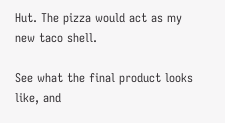Hut. The pizza would act as my new taco shell.

See what the final product looks like, and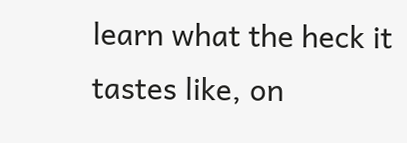learn what the heck it tastes like, on